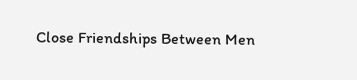Close Friendships Between Men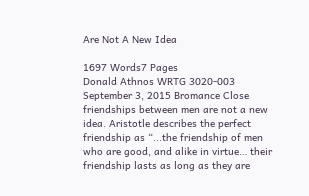Are Not A New Idea

1697 Words7 Pages
Donald Athnos WRTG 3020-003 September 3, 2015 Bromance Close friendships between men are not a new idea. Aristotle describes the perfect friendship as “...the friendship of men who are good, and alike in virtue… their friendship lasts as long as they are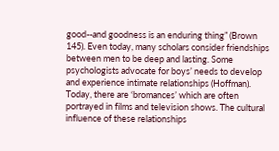good--and goodness is an enduring thing” (Brown 145). Even today, many scholars consider friendships between men to be deep and lasting. Some psychologists advocate for boys’ needs to develop and experience intimate relationships (Hoffman). Today, there are ‘bromances’ which are often portrayed in films and television shows. The cultural influence of these relationships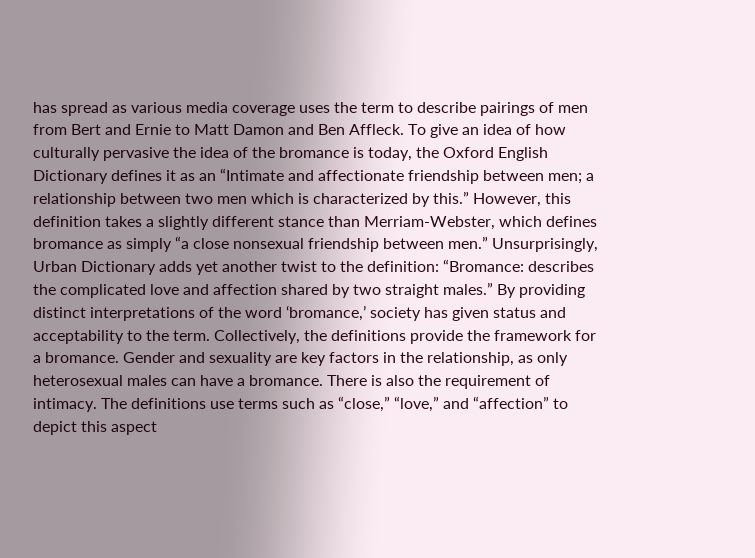has spread as various media coverage uses the term to describe pairings of men from Bert and Ernie to Matt Damon and Ben Affleck. To give an idea of how culturally pervasive the idea of the bromance is today, the Oxford English Dictionary defines it as an “Intimate and affectionate friendship between men; a relationship between two men which is characterized by this.” However, this definition takes a slightly different stance than Merriam-Webster, which defines bromance as simply “a close nonsexual friendship between men.” Unsurprisingly, Urban Dictionary adds yet another twist to the definition: “Bromance: describes the complicated love and affection shared by two straight males.” By providing distinct interpretations of the word ‘bromance,’ society has given status and acceptability to the term. Collectively, the definitions provide the framework for a bromance. Gender and sexuality are key factors in the relationship, as only heterosexual males can have a bromance. There is also the requirement of intimacy. The definitions use terms such as “close,” “love,” and “affection” to depict this aspect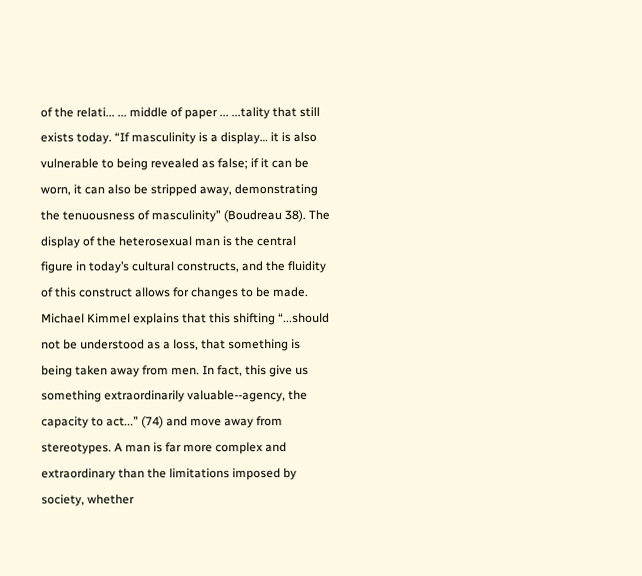of the relati... ... middle of paper ... ...tality that still exists today. “If masculinity is a display… it is also vulnerable to being revealed as false; if it can be worn, it can also be stripped away, demonstrating the tenuousness of masculinity” (Boudreau 38). The display of the heterosexual man is the central figure in today’s cultural constructs, and the fluidity of this construct allows for changes to be made. Michael Kimmel explains that this shifting “...should not be understood as a loss, that something is being taken away from men. In fact, this give us something extraordinarily valuable--agency, the capacity to act...” (74) and move away from stereotypes. A man is far more complex and extraordinary than the limitations imposed by society, whether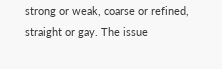strong or weak, coarse or refined, straight or gay. The issue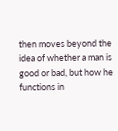then moves beyond the idea of whether a man is good or bad, but how he functions in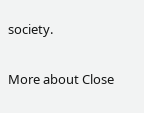society.

More about Close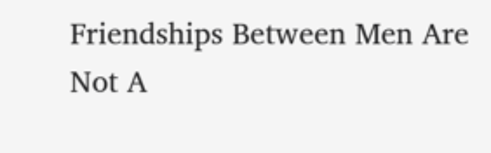Friendships Between Men Are Not A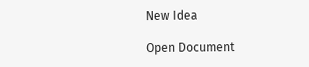New Idea

Open Document